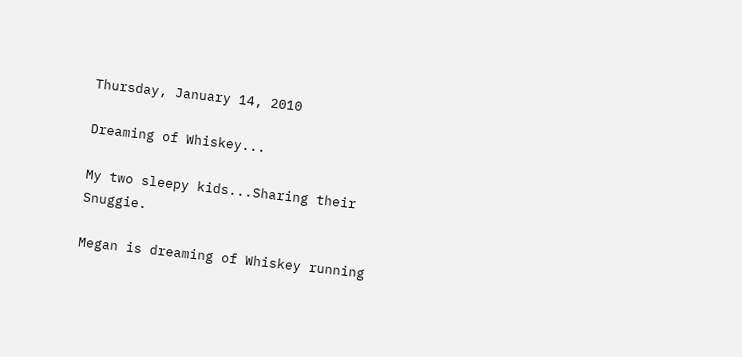Thursday, January 14, 2010

Dreaming of Whiskey...

My two sleepy kids...Sharing their Snuggie.

Megan is dreaming of Whiskey running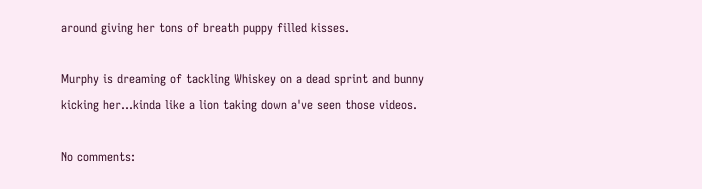around giving her tons of breath puppy filled kisses.

Murphy is dreaming of tackling Whiskey on a dead sprint and bunny kicking her...kinda like a lion taking down a've seen those videos.

No comments: